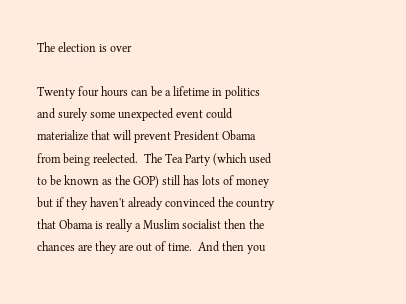The election is over

Twenty four hours can be a lifetime in politics and surely some unexpected event could materialize that will prevent President Obama from being reelected.  The Tea Party (which used to be known as the GOP) still has lots of money but if they haven't already convinced the country that Obama is really a Muslim socialist then the chances are they are out of time.  And then you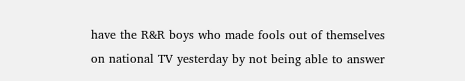have the R&R boys who made fools out of themselves on national TV yesterday by not being able to answer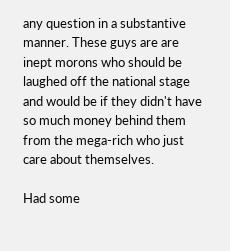any question in a substantive manner. These guys are are inept morons who should be laughed off the national stage and would be if they didn't have so much money behind them from the mega-rich who just care about themselves.

Had some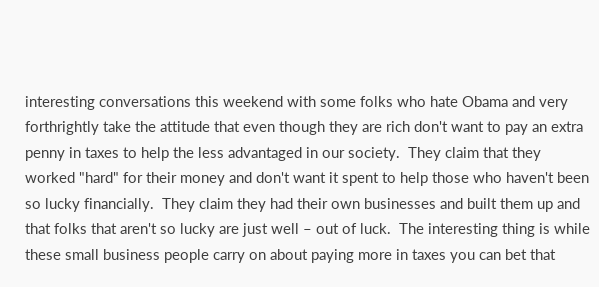interesting conversations this weekend with some folks who hate Obama and very forthrightly take the attitude that even though they are rich don't want to pay an extra penny in taxes to help the less advantaged in our society.  They claim that they worked "hard" for their money and don't want it spent to help those who haven't been so lucky financially.  They claim they had their own businesses and built them up and that folks that aren't so lucky are just well – out of luck.  The interesting thing is while these small business people carry on about paying more in taxes you can bet that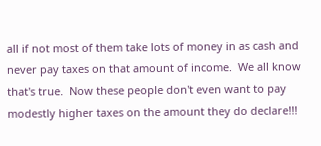all if not most of them take lots of money in as cash and never pay taxes on that amount of income.  We all know that's true.  Now these people don't even want to pay modestly higher taxes on the amount they do declare!!!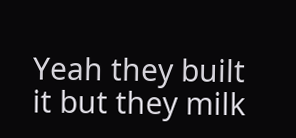Yeah they built it but they milk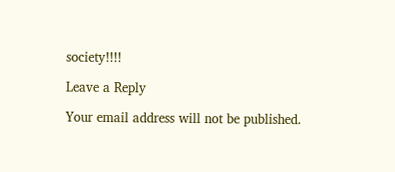society!!!!

Leave a Reply

Your email address will not be published.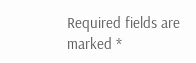Required fields are marked *